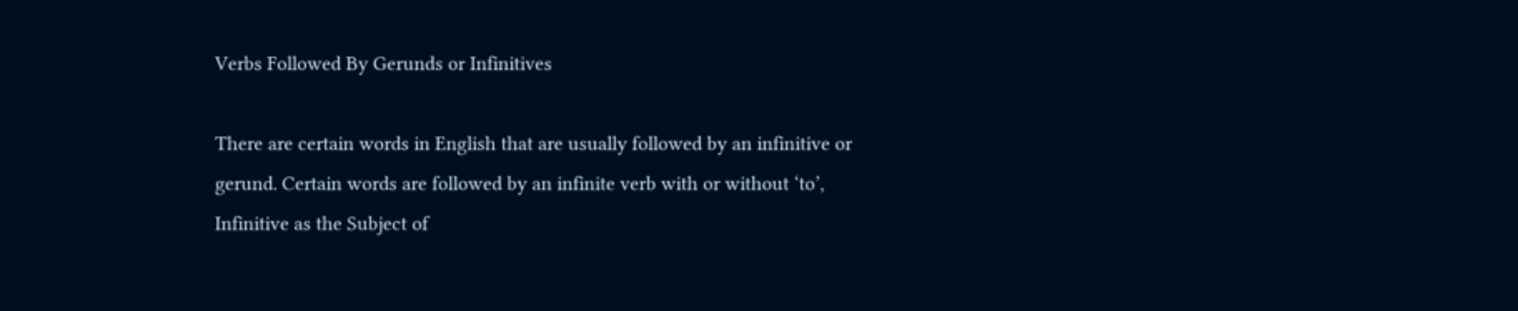Verbs Followed By Gerunds or Infinitives

There are certain words in English that are usually followed by an infinitive or gerund. Certain words are followed by an infinite verb with or without ‘to’, Infinitive as the Subject of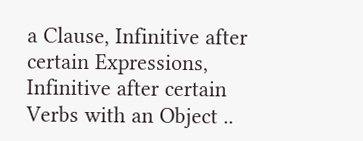a Clause, Infinitive after certain Expressions, Infinitive after certain Verbs with an Object ..